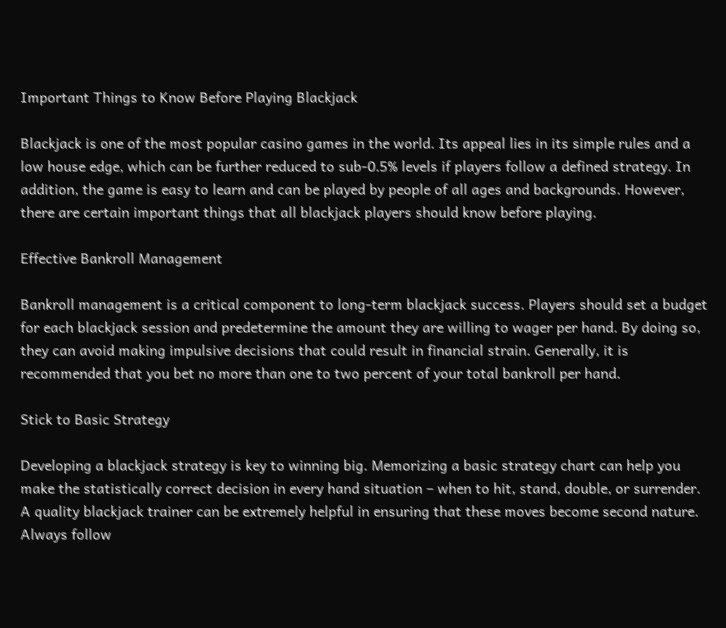Important Things to Know Before Playing Blackjack

Blackjack is one of the most popular casino games in the world. Its appeal lies in its simple rules and a low house edge, which can be further reduced to sub-0.5% levels if players follow a defined strategy. In addition, the game is easy to learn and can be played by people of all ages and backgrounds. However, there are certain important things that all blackjack players should know before playing.

Effective Bankroll Management

Bankroll management is a critical component to long-term blackjack success. Players should set a budget for each blackjack session and predetermine the amount they are willing to wager per hand. By doing so, they can avoid making impulsive decisions that could result in financial strain. Generally, it is recommended that you bet no more than one to two percent of your total bankroll per hand.

Stick to Basic Strategy

Developing a blackjack strategy is key to winning big. Memorizing a basic strategy chart can help you make the statistically correct decision in every hand situation – when to hit, stand, double, or surrender. A quality blackjack trainer can be extremely helpful in ensuring that these moves become second nature. Always follow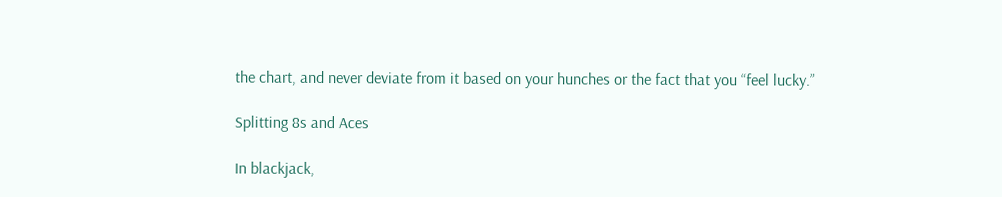the chart, and never deviate from it based on your hunches or the fact that you “feel lucky.”

Splitting 8s and Aces

In blackjack,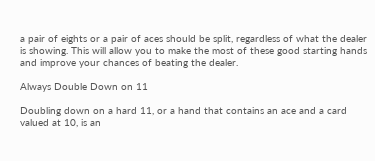a pair of eights or a pair of aces should be split, regardless of what the dealer is showing. This will allow you to make the most of these good starting hands and improve your chances of beating the dealer.

Always Double Down on 11

Doubling down on a hard 11, or a hand that contains an ace and a card valued at 10, is an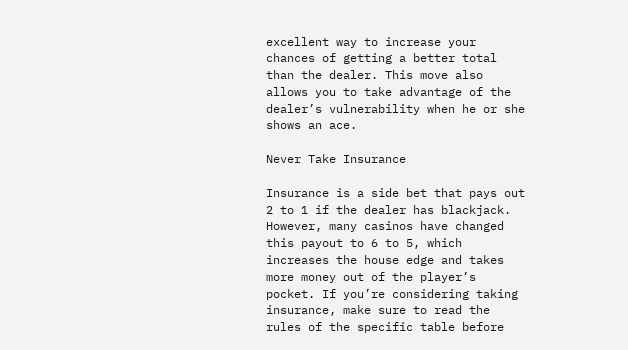excellent way to increase your chances of getting a better total than the dealer. This move also allows you to take advantage of the dealer’s vulnerability when he or she shows an ace.

Never Take Insurance

Insurance is a side bet that pays out 2 to 1 if the dealer has blackjack. However, many casinos have changed this payout to 6 to 5, which increases the house edge and takes more money out of the player’s pocket. If you’re considering taking insurance, make sure to read the rules of the specific table before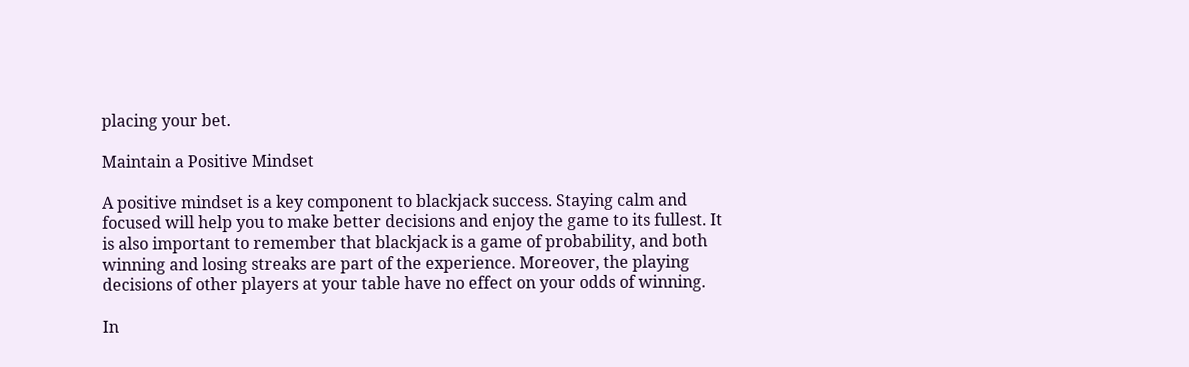placing your bet.

Maintain a Positive Mindset

A positive mindset is a key component to blackjack success. Staying calm and focused will help you to make better decisions and enjoy the game to its fullest. It is also important to remember that blackjack is a game of probability, and both winning and losing streaks are part of the experience. Moreover, the playing decisions of other players at your table have no effect on your odds of winning.

In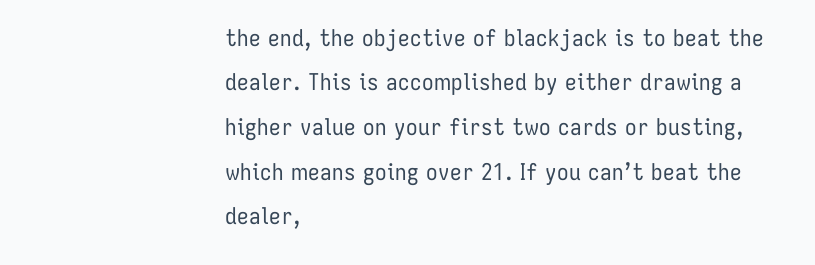the end, the objective of blackjack is to beat the dealer. This is accomplished by either drawing a higher value on your first two cards or busting, which means going over 21. If you can’t beat the dealer,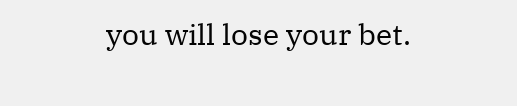you will lose your bet.